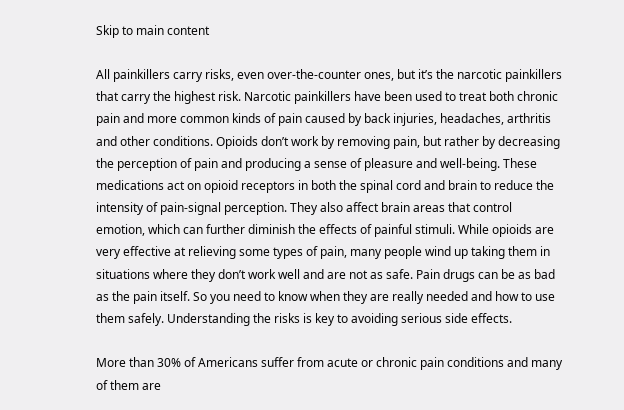Skip to main content

All painkillers carry risks, even over-the-counter ones, but it’s the narcotic painkillers that carry the highest risk. Narcotic painkillers have been used to treat both chronic pain and more common kinds of pain caused by back injuries, headaches, arthritis and other conditions. Opioids don’t work by removing pain, but rather by decreasing the perception of pain and producing a sense of pleasure and well-being. These medications act on opioid receptors in both the spinal cord and brain to reduce the intensity of pain-signal perception. They also affect brain areas that control emotion, which can further diminish the effects of painful stimuli. While opioids are very effective at relieving some types of pain, many people wind up taking them in situations where they don’t work well and are not as safe. Pain drugs can be as bad as the pain itself. So you need to know when they are really needed and how to use them safely. Understanding the risks is key to avoiding serious side effects.

More than 30% of Americans suffer from acute or chronic pain conditions and many of them are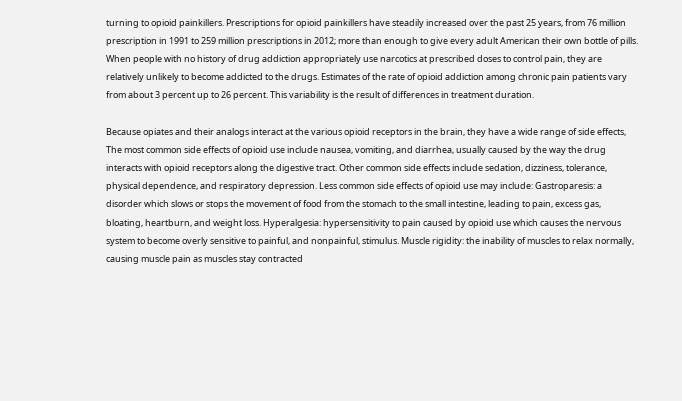turning to opioid painkillers. Prescriptions for opioid painkillers have steadily increased over the past 25 years, from 76 million prescription in 1991 to 259 million prescriptions in 2012; more than enough to give every adult American their own bottle of pills. When people with no history of drug addiction appropriately use narcotics at prescribed doses to control pain, they are relatively unlikely to become addicted to the drugs. Estimates of the rate of opioid addiction among chronic pain patients vary from about 3 percent up to 26 percent. This variability is the result of differences in treatment duration.

Because opiates and their analogs interact at the various opioid receptors in the brain, they have a wide range of side effects, The most common side effects of opioid use include nausea, vomiting, and diarrhea, usually caused by the way the drug interacts with opioid receptors along the digestive tract. Other common side effects include sedation, dizziness, tolerance, physical dependence, and respiratory depression. Less common side effects of opioid use may include: Gastroparesis: a disorder which slows or stops the movement of food from the stomach to the small intestine, leading to pain, excess gas, bloating, heartburn, and weight loss. Hyperalgesia: hypersensitivity to pain caused by opioid use which causes the nervous system to become overly sensitive to painful, and nonpainful, stimulus. Muscle rigidity: the inability of muscles to relax normally, causing muscle pain as muscles stay contracted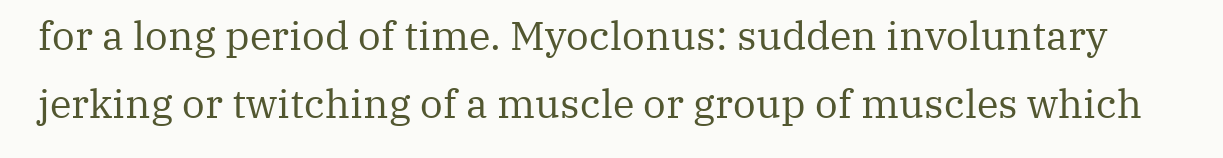for a long period of time. Myoclonus: sudden involuntary jerking or twitching of a muscle or group of muscles which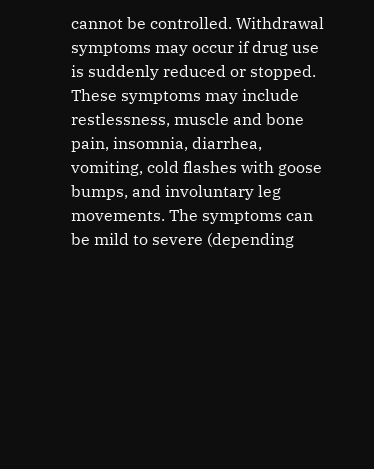cannot be controlled. Withdrawal symptoms may occur if drug use is suddenly reduced or stopped. These symptoms may include restlessness, muscle and bone pain, insomnia, diarrhea, vomiting, cold flashes with goose bumps, and involuntary leg movements. The symptoms can be mild to severe (depending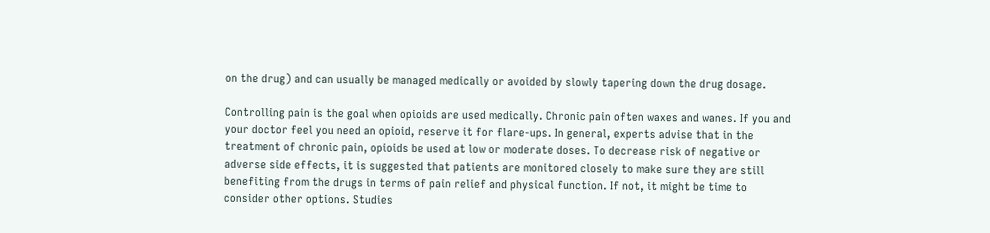on the drug) and can usually be managed medically or avoided by slowly tapering down the drug dosage.

Controlling pain is the goal when opioids are used medically. Chronic pain often waxes and wanes. If you and your doctor feel you need an opioid, reserve it for flare-ups. In general, experts advise that in the treatment of chronic pain, opioids be used at low or moderate doses. To decrease risk of negative or adverse side effects, it is suggested that patients are monitored closely to make sure they are still benefiting from the drugs in terms of pain relief and physical function. If not, it might be time to consider other options. Studies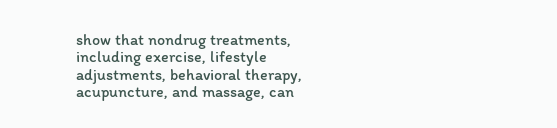show that nondrug treatments, including exercise, lifestyle adjustments, behavioral therapy, acupuncture, and massage, can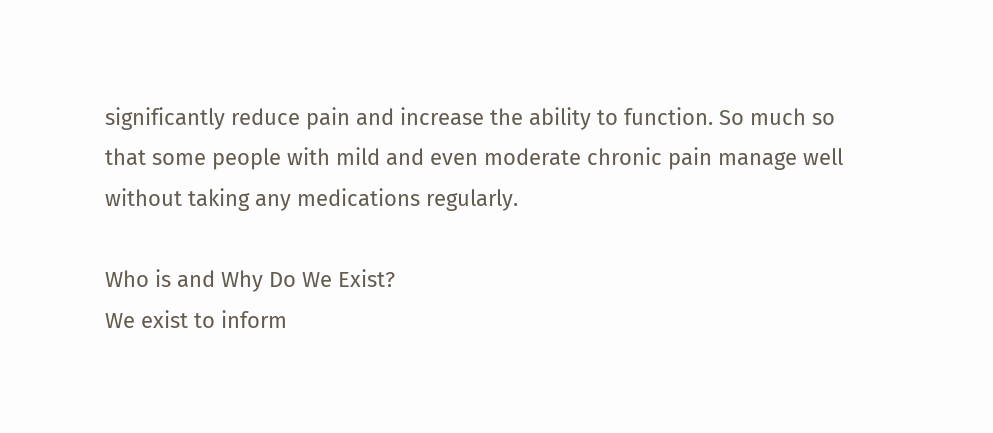significantly reduce pain and increase the ability to function. So much so that some people with mild and even moderate chronic pain manage well without taking any medications regularly.

Who is and Why Do We Exist?
We exist to inform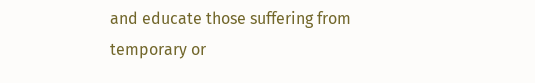and educate those suffering from temporary or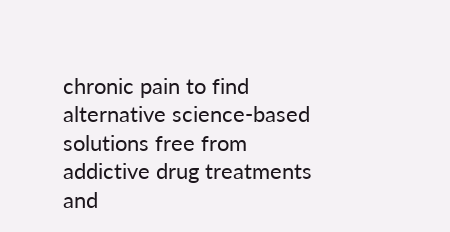chronic pain to find alternative science-based solutions free from addictive drug treatments and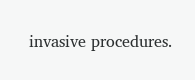invasive procedures.